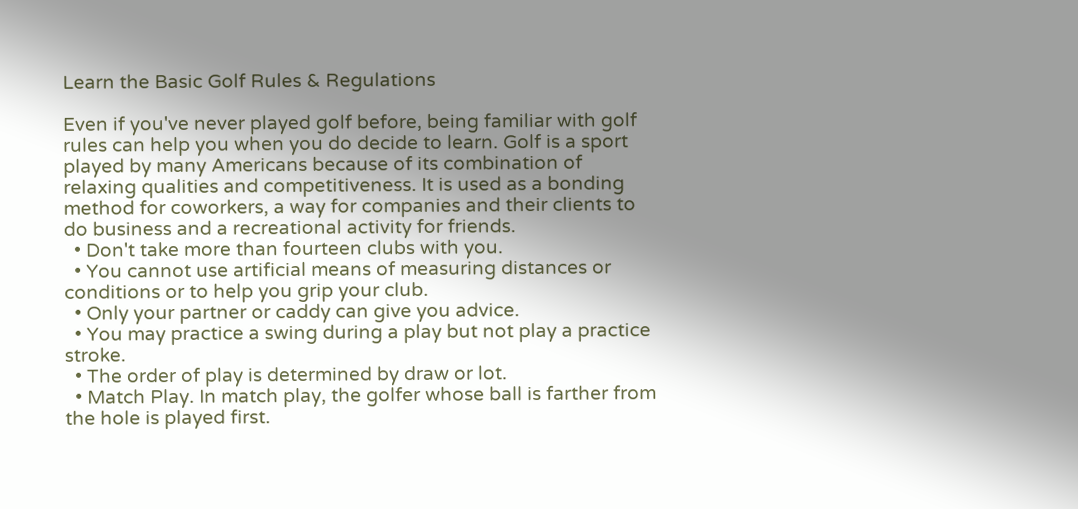Learn the Basic Golf Rules & Regulations

Even if you've never played golf before, being familiar with golf rules can help you when you do decide to learn. Golf is a sport played by many Americans because of its combination of relaxing qualities and competitiveness. It is used as a bonding method for coworkers, a way for companies and their clients to do business and a recreational activity for friends.
  • Don't take more than fourteen clubs with you.
  • You cannot use artificial means of measuring distances or conditions or to help you grip your club.
  • Only your partner or caddy can give you advice.
  • You may practice a swing during a play but not play a practice stroke.
  • The order of play is determined by draw or lot.
  • Match Play. In match play, the golfer whose ball is farther from the hole is played first.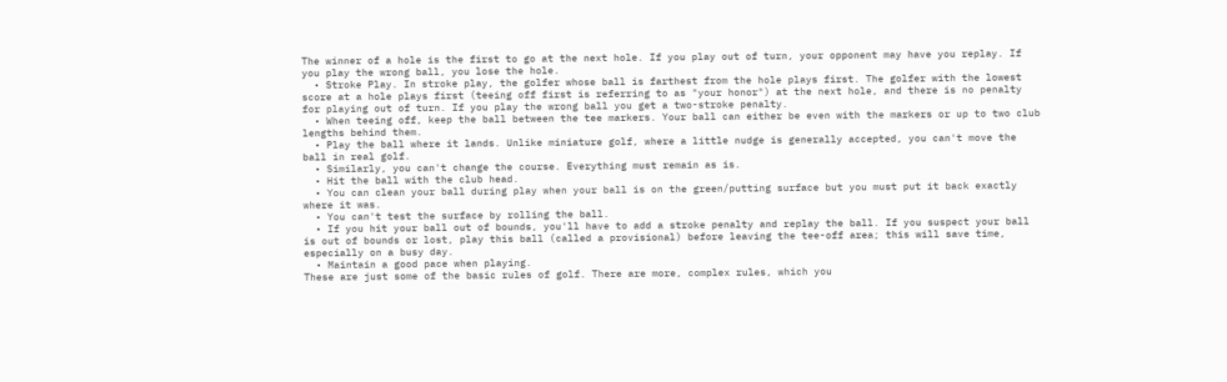The winner of a hole is the first to go at the next hole. If you play out of turn, your opponent may have you replay. If you play the wrong ball, you lose the hole.
  • Stroke Play. In stroke play, the golfer whose ball is farthest from the hole plays first. The golfer with the lowest score at a hole plays first (teeing off first is referring to as "your honor") at the next hole, and there is no penalty for playing out of turn. If you play the wrong ball you get a two-stroke penalty.
  • When teeing off, keep the ball between the tee markers. Your ball can either be even with the markers or up to two club lengths behind them.
  • Play the ball where it lands. Unlike miniature golf, where a little nudge is generally accepted, you can't move the ball in real golf.
  • Similarly, you can't change the course. Everything must remain as is.
  • Hit the ball with the club head.
  • You can clean your ball during play when your ball is on the green/putting surface but you must put it back exactly where it was.
  • You can't test the surface by rolling the ball.
  • If you hit your ball out of bounds, you'll have to add a stroke penalty and replay the ball. If you suspect your ball is out of bounds or lost, play this ball (called a provisional) before leaving the tee-off area; this will save time, especially on a busy day.
  • Maintain a good pace when playing.
These are just some of the basic rules of golf. There are more, complex rules, which you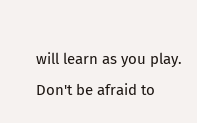will learn as you play. Don't be afraid to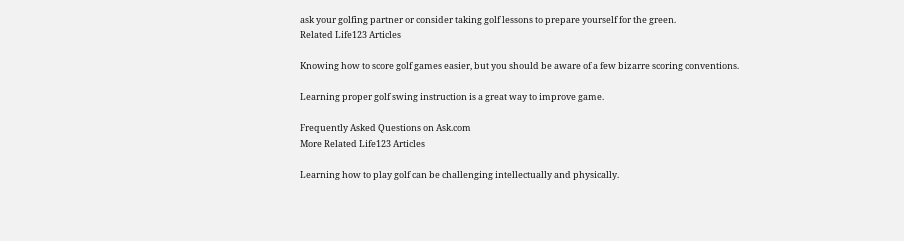ask your golfing partner or consider taking golf lessons to prepare yourself for the green.
Related Life123 Articles

Knowing how to score golf games easier, but you should be aware of a few bizarre scoring conventions.

Learning proper golf swing instruction is a great way to improve game.

Frequently Asked Questions on Ask.com
More Related Life123 Articles

Learning how to play golf can be challenging intellectually and physically.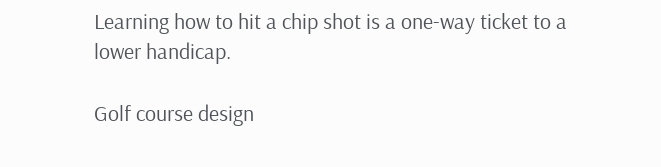Learning how to hit a chip shot is a one-way ticket to a lower handicap.

Golf course design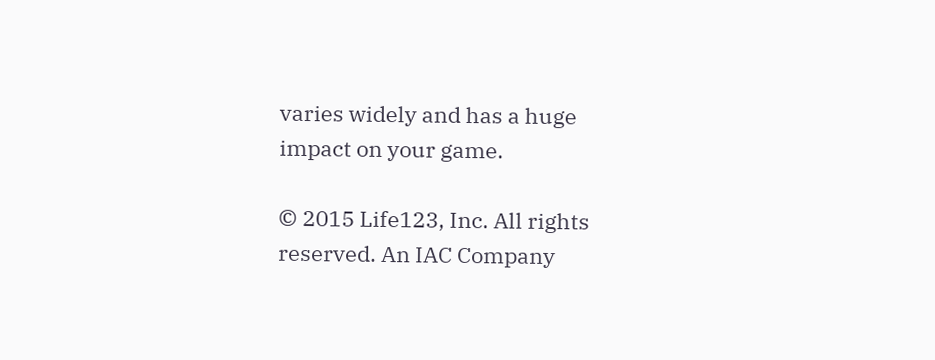varies widely and has a huge impact on your game.

© 2015 Life123, Inc. All rights reserved. An IAC Company